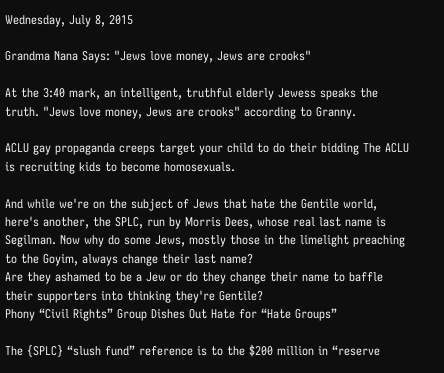Wednesday, July 8, 2015

Grandma Nana Says: "Jews love money, Jews are crooks"

At the 3:40 mark, an intelligent, truthful elderly Jewess speaks the truth. "Jews love money, Jews are crooks" according to Granny.

ACLU gay propaganda creeps target your child to do their bidding The ACLU is recruiting kids to become homosexuals.

And while we're on the subject of Jews that hate the Gentile world, here's another, the SPLC, run by Morris Dees, whose real last name is Segilman. Now why do some Jews, mostly those in the limelight preaching to the Goyim, always change their last name?
Are they ashamed to be a Jew or do they change their name to baffle their supporters into thinking they're Gentile?
Phony “Civil Rights” Group Dishes Out Hate for “Hate Groups”

The {SPLC} “slush fund” reference is to the $200 million in “reserve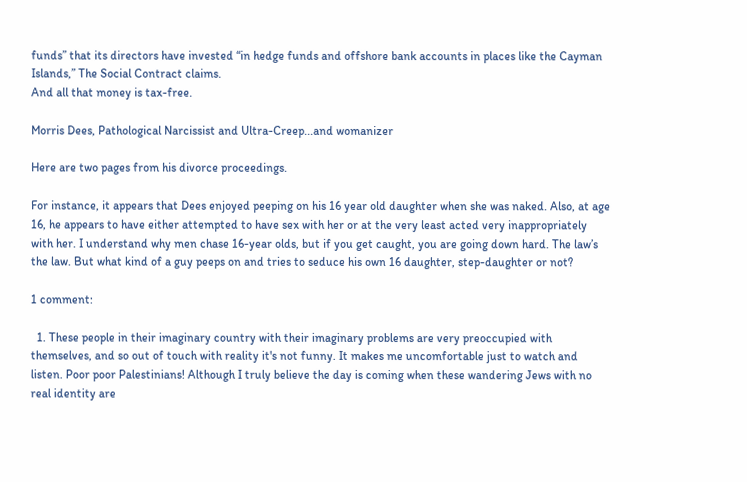funds” that its directors have invested “in hedge funds and offshore bank accounts in places like the Cayman Islands,” The Social Contract claims.
And all that money is tax-free.

Morris Dees, Pathological Narcissist and Ultra-Creep...and womanizer

Here are two pages from his divorce proceedings.

For instance, it appears that Dees enjoyed peeping on his 16 year old daughter when she was naked. Also, at age 16, he appears to have either attempted to have sex with her or at the very least acted very inappropriately with her. I understand why men chase 16-year olds, but if you get caught, you are going down hard. The law’s the law. But what kind of a guy peeps on and tries to seduce his own 16 daughter, step-daughter or not?

1 comment:

  1. These people in their imaginary country with their imaginary problems are very preoccupied with themselves, and so out of touch with reality it's not funny. It makes me uncomfortable just to watch and listen. Poor poor Palestinians! Although I truly believe the day is coming when these wandering Jews with no real identity are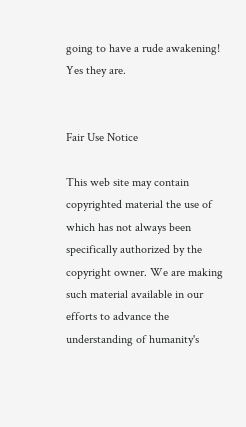going to have a rude awakening! Yes they are.


Fair Use Notice

This web site may contain copyrighted material the use of which has not always been specifically authorized by the copyright owner. We are making such material available in our efforts to advance the understanding of humanity's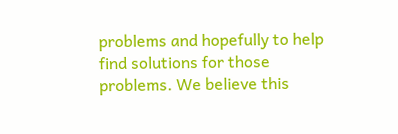problems and hopefully to help find solutions for those problems. We believe this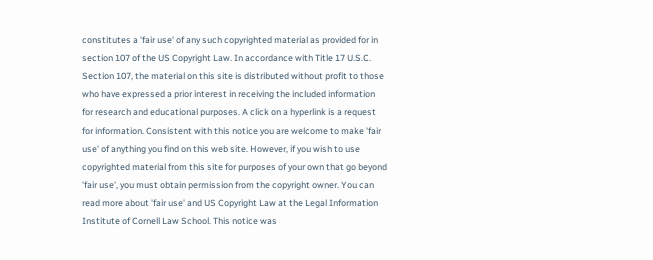constitutes a 'fair use' of any such copyrighted material as provided for in section 107 of the US Copyright Law. In accordance with Title 17 U.S.C. Section 107, the material on this site is distributed without profit to those who have expressed a prior interest in receiving the included information for research and educational purposes. A click on a hyperlink is a request for information. Consistent with this notice you are welcome to make 'fair use' of anything you find on this web site. However, if you wish to use copyrighted material from this site for purposes of your own that go beyond 'fair use', you must obtain permission from the copyright owner. You can read more about 'fair use' and US Copyright Law at the Legal Information Institute of Cornell Law School. This notice was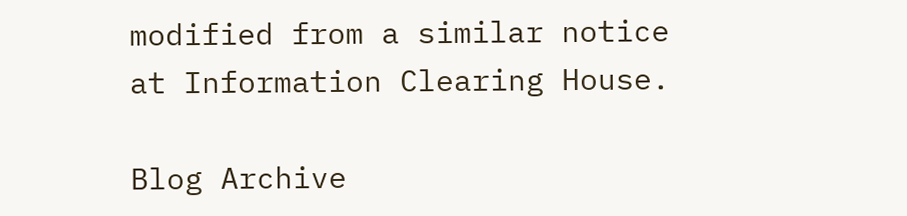modified from a similar notice at Information Clearing House.

Blog Archive